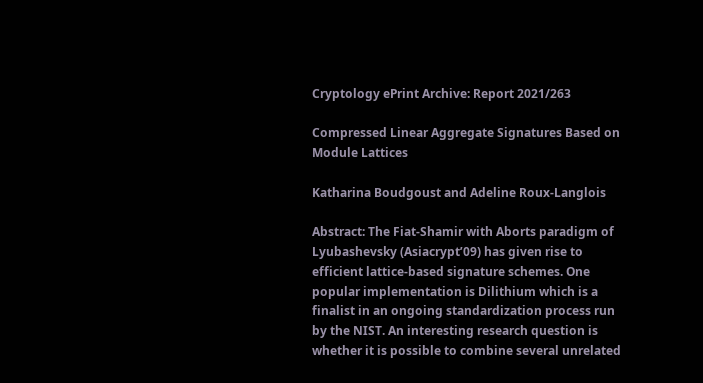Cryptology ePrint Archive: Report 2021/263

Compressed Linear Aggregate Signatures Based on Module Lattices

Katharina Boudgoust and Adeline Roux-Langlois

Abstract: The Fiat-Shamir with Aborts paradigm of Lyubashevsky (Asiacrypt’09) has given rise to efficient lattice-based signature schemes. One popular implementation is Dilithium which is a finalist in an ongoing standardization process run by the NIST. An interesting research question is whether it is possible to combine several unrelated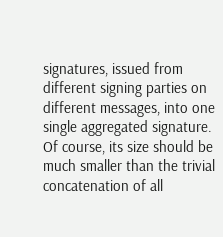signatures, issued from different signing parties on different messages, into one single aggregated signature. Of course, its size should be much smaller than the trivial concatenation of all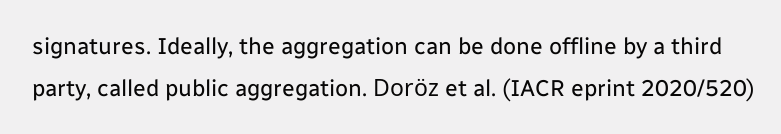signatures. Ideally, the aggregation can be done offline by a third party, called public aggregation. Doröz et al. (IACR eprint 2020/520)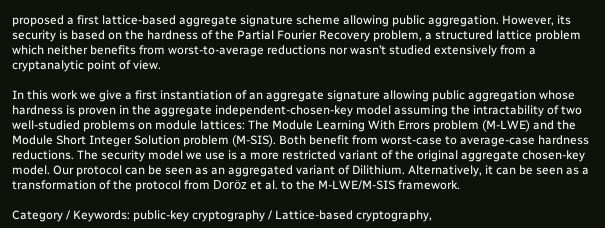proposed a first lattice-based aggregate signature scheme allowing public aggregation. However, its security is based on the hardness of the Partial Fourier Recovery problem, a structured lattice problem which neither benefits from worst-to-average reductions nor wasn’t studied extensively from a cryptanalytic point of view.

In this work we give a first instantiation of an aggregate signature allowing public aggregation whose hardness is proven in the aggregate independent-chosen-key model assuming the intractability of two well-studied problems on module lattices: The Module Learning With Errors problem (M-LWE) and the Module Short Integer Solution problem (M-SIS). Both benefit from worst-case to average-case hardness reductions. The security model we use is a more restricted variant of the original aggregate chosen-key model. Our protocol can be seen as an aggregated variant of Dilithium. Alternatively, it can be seen as a transformation of the protocol from Doröz et al. to the M-LWE/M-SIS framework.

Category / Keywords: public-key cryptography / Lattice-based cryptography,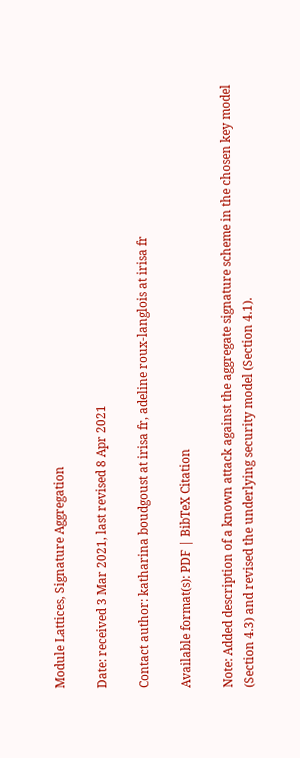Module Lattices, Signature Aggregation

Date: received 3 Mar 2021, last revised 8 Apr 2021

Contact author: katharina boudgoust at irisa fr, adeline roux-langlois at irisa fr

Available format(s): PDF | BibTeX Citation

Note: Added description of a known attack against the aggregate signature scheme in the chosen key model (Section 4.3) and revised the underlying security model (Section 4.1).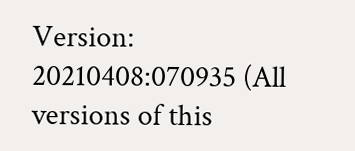Version: 20210408:070935 (All versions of this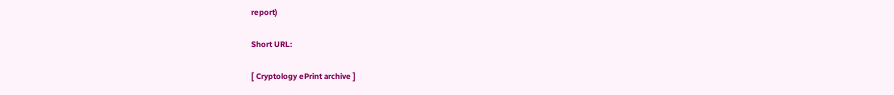report)

Short URL:

[ Cryptology ePrint archive ]